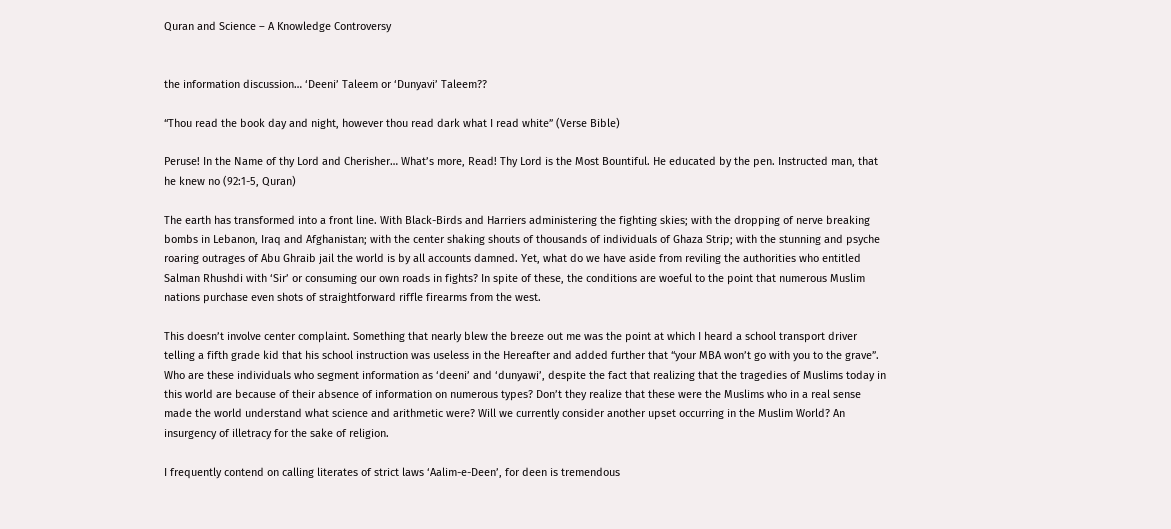Quran and Science – A Knowledge Controversy


the information discussion… ‘Deeni’ Taleem or ‘Dunyavi’ Taleem??

“Thou read the book day and night, however thou read dark what I read white” (Verse Bible)

Peruse! In the Name of thy Lord and Cherisher… What’s more, Read! Thy Lord is the Most Bountiful. He educated by the pen. Instructed man, that he knew no (92:1-5, Quran)

The earth has transformed into a front line. With Black-Birds and Harriers administering the fighting skies; with the dropping of nerve breaking bombs in Lebanon, Iraq and Afghanistan; with the center shaking shouts of thousands of individuals of Ghaza Strip; with the stunning and psyche roaring outrages of Abu Ghraib jail the world is by all accounts damned. Yet, what do we have aside from reviling the authorities who entitled Salman Rhushdi with ‘Sir’ or consuming our own roads in fights? In spite of these, the conditions are woeful to the point that numerous Muslim nations purchase even shots of straightforward riffle firearms from the west.

This doesn’t involve center complaint. Something that nearly blew the breeze out me was the point at which I heard a school transport driver telling a fifth grade kid that his school instruction was useless in the Hereafter and added further that “your MBA won’t go with you to the grave”. Who are these individuals who segment information as ‘deeni’ and ‘dunyawi’, despite the fact that realizing that the tragedies of Muslims today in this world are because of their absence of information on numerous types? Don’t they realize that these were the Muslims who in a real sense made the world understand what science and arithmetic were? Will we currently consider another upset occurring in the Muslim World? An insurgency of illetracy for the sake of religion.

I frequently contend on calling literates of strict laws ‘Aalim-e-Deen’, for deen is tremendous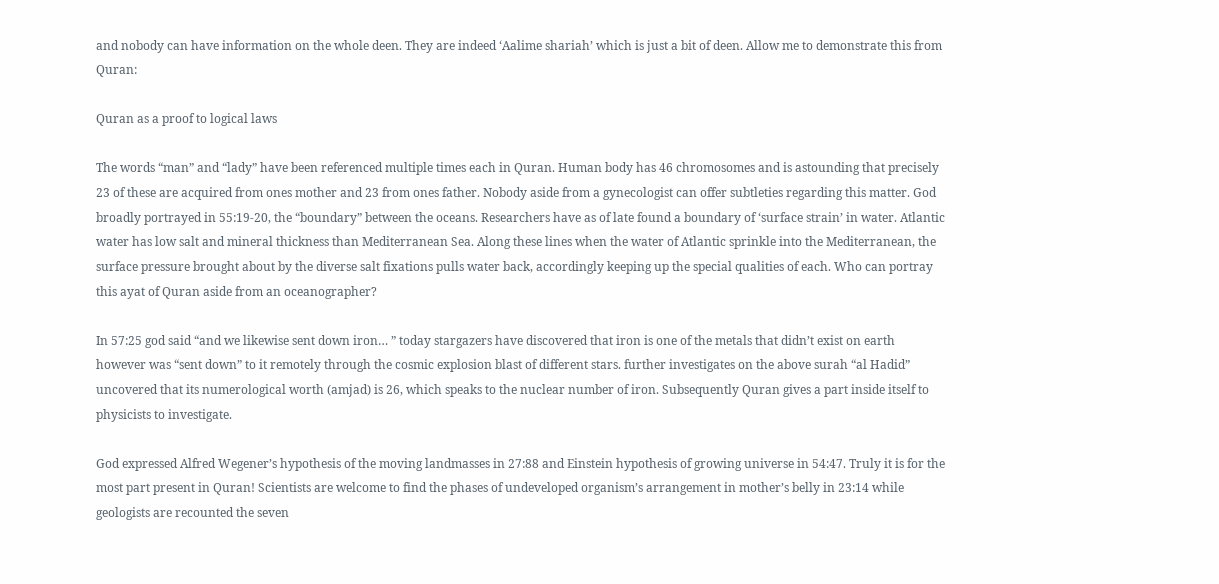and nobody can have information on the whole deen. They are indeed ‘Aalime shariah’ which is just a bit of deen. Allow me to demonstrate this from Quran:

Quran as a proof to logical laws

The words “man” and “lady” have been referenced multiple times each in Quran. Human body has 46 chromosomes and is astounding that precisely 23 of these are acquired from ones mother and 23 from ones father. Nobody aside from a gynecologist can offer subtleties regarding this matter. God broadly portrayed in 55:19-20, the “boundary” between the oceans. Researchers have as of late found a boundary of ‘surface strain’ in water. Atlantic water has low salt and mineral thickness than Mediterranean Sea. Along these lines when the water of Atlantic sprinkle into the Mediterranean, the surface pressure brought about by the diverse salt fixations pulls water back, accordingly keeping up the special qualities of each. Who can portray this ayat of Quran aside from an oceanographer?

In 57:25 god said “and we likewise sent down iron… ” today stargazers have discovered that iron is one of the metals that didn’t exist on earth however was “sent down” to it remotely through the cosmic explosion blast of different stars. further investigates on the above surah “al Hadid” uncovered that its numerological worth (amjad) is 26, which speaks to the nuclear number of iron. Subsequently Quran gives a part inside itself to physicists to investigate.

God expressed Alfred Wegener’s hypothesis of the moving landmasses in 27:88 and Einstein hypothesis of growing universe in 54:47. Truly it is for the most part present in Quran! Scientists are welcome to find the phases of undeveloped organism’s arrangement in mother’s belly in 23:14 while geologists are recounted the seven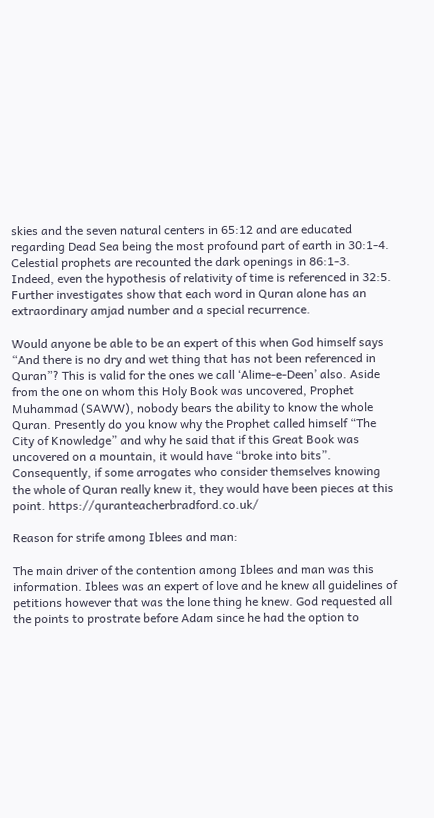skies and the seven natural centers in 65:12 and are educated regarding Dead Sea being the most profound part of earth in 30:1-4. Celestial prophets are recounted the dark openings in 86:1-3. Indeed, even the hypothesis of relativity of time is referenced in 32:5. Further investigates show that each word in Quran alone has an extraordinary amjad number and a special recurrence.

Would anyone be able to be an expert of this when God himself says “And there is no dry and wet thing that has not been referenced in Quran”? This is valid for the ones we call ‘Alime-e-Deen’ also. Aside from the one on whom this Holy Book was uncovered, Prophet Muhammad (SAWW), nobody bears the ability to know the whole Quran. Presently do you know why the Prophet called himself “The City of Knowledge” and why he said that if this Great Book was uncovered on a mountain, it would have “broke into bits”. Consequently, if some arrogates who consider themselves knowing the whole of Quran really knew it, they would have been pieces at this point. https://quranteacherbradford.co.uk/

Reason for strife among Iblees and man:

The main driver of the contention among Iblees and man was this information. Iblees was an expert of love and he knew all guidelines of petitions however that was the lone thing he knew. God requested all the points to prostrate before Adam since he had the option to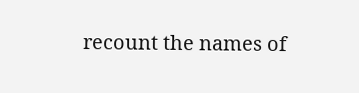recount the names of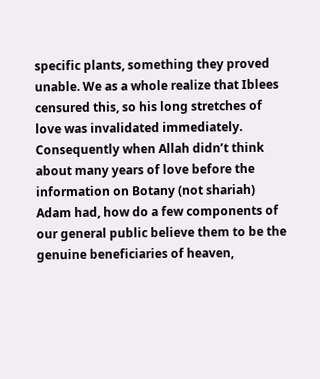specific plants, something they proved unable. We as a whole realize that Iblees censured this, so his long stretches of love was invalidated immediately. Consequently when Allah didn’t think about many years of love before the information on Botany (not shariah) Adam had, how do a few components of our general public believe them to be the genuine beneficiaries of heaven,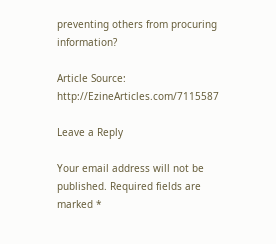preventing others from procuring information?

Article Source: http://EzineArticles.com/7115587

Leave a Reply

Your email address will not be published. Required fields are marked *